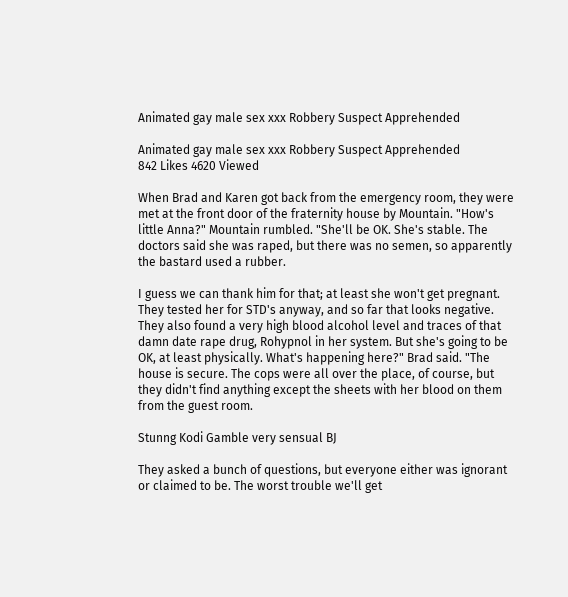Animated gay male sex xxx Robbery Suspect Apprehended

Animated gay male sex xxx Robbery Suspect Apprehended
842 Likes 4620 Viewed

When Brad and Karen got back from the emergency room, they were met at the front door of the fraternity house by Mountain. "How's little Anna?" Mountain rumbled. "She'll be OK. She's stable. The doctors said she was raped, but there was no semen, so apparently the bastard used a rubber.

I guess we can thank him for that; at least she won't get pregnant. They tested her for STD's anyway, and so far that looks negative. They also found a very high blood alcohol level and traces of that damn date rape drug, Rohypnol in her system. But she's going to be OK, at least physically. What's happening here?" Brad said. "The house is secure. The cops were all over the place, of course, but they didn't find anything except the sheets with her blood on them from the guest room.

Stunng Kodi Gamble very sensual BJ

They asked a bunch of questions, but everyone either was ignorant or claimed to be. The worst trouble we'll get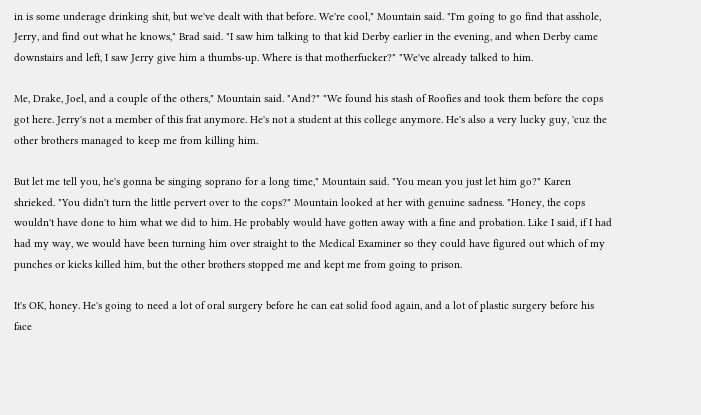in is some underage drinking shit, but we've dealt with that before. We're cool," Mountain said. "I'm going to go find that asshole, Jerry, and find out what he knows," Brad said. "I saw him talking to that kid Derby earlier in the evening, and when Derby came downstairs and left, I saw Jerry give him a thumbs-up. Where is that motherfucker?" "We've already talked to him.

Me, Drake, Joel, and a couple of the others," Mountain said. "And?" "We found his stash of Roofies and took them before the cops got here. Jerry's not a member of this frat anymore. He's not a student at this college anymore. He's also a very lucky guy, 'cuz the other brothers managed to keep me from killing him.

But let me tell you, he's gonna be singing soprano for a long time," Mountain said. "You mean you just let him go?" Karen shrieked. "You didn't turn the little pervert over to the cops?" Mountain looked at her with genuine sadness. "Honey, the cops wouldn't have done to him what we did to him. He probably would have gotten away with a fine and probation. Like I said, if I had had my way, we would have been turning him over straight to the Medical Examiner so they could have figured out which of my punches or kicks killed him, but the other brothers stopped me and kept me from going to prison.

It's OK, honey. He's going to need a lot of oral surgery before he can eat solid food again, and a lot of plastic surgery before his face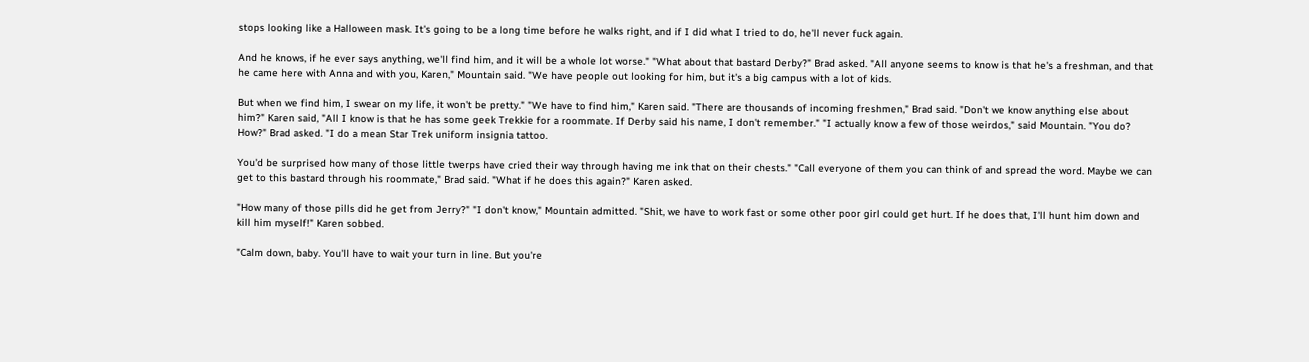stops looking like a Halloween mask. It's going to be a long time before he walks right, and if I did what I tried to do, he'll never fuck again.

And he knows, if he ever says anything, we'll find him, and it will be a whole lot worse." "What about that bastard Derby?" Brad asked. "All anyone seems to know is that he's a freshman, and that he came here with Anna and with you, Karen," Mountain said. "We have people out looking for him, but it's a big campus with a lot of kids.

But when we find him, I swear on my life, it won't be pretty." "We have to find him," Karen said. "There are thousands of incoming freshmen," Brad said. "Don't we know anything else about him?" Karen said, "All I know is that he has some geek Trekkie for a roommate. If Derby said his name, I don't remember." "I actually know a few of those weirdos," said Mountain. "You do? How?" Brad asked. "I do a mean Star Trek uniform insignia tattoo.

You'd be surprised how many of those little twerps have cried their way through having me ink that on their chests." "Call everyone of them you can think of and spread the word. Maybe we can get to this bastard through his roommate," Brad said. "What if he does this again?" Karen asked.

"How many of those pills did he get from Jerry?" "I don't know," Mountain admitted. "Shit, we have to work fast or some other poor girl could get hurt. If he does that, I'll hunt him down and kill him myself!" Karen sobbed.

"Calm down, baby. You'll have to wait your turn in line. But you're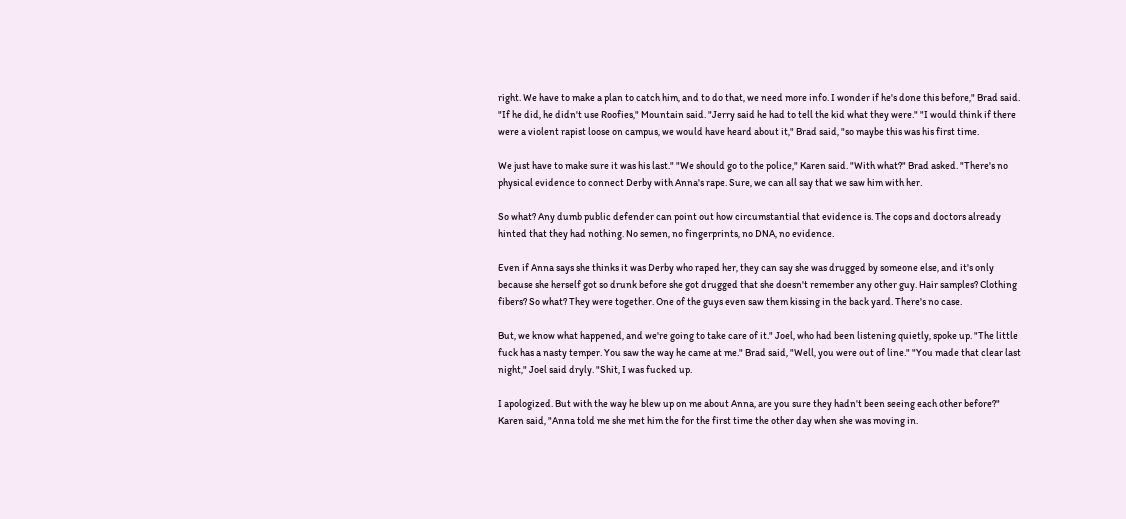right. We have to make a plan to catch him, and to do that, we need more info. I wonder if he's done this before," Brad said. "If he did, he didn't use Roofies," Mountain said. "Jerry said he had to tell the kid what they were." "I would think if there were a violent rapist loose on campus, we would have heard about it," Brad said, "so maybe this was his first time.

We just have to make sure it was his last." "We should go to the police," Karen said. "With what?" Brad asked. "There's no physical evidence to connect Derby with Anna's rape. Sure, we can all say that we saw him with her.

So what? Any dumb public defender can point out how circumstantial that evidence is. The cops and doctors already hinted that they had nothing. No semen, no fingerprints, no DNA, no evidence.

Even if Anna says she thinks it was Derby who raped her, they can say she was drugged by someone else, and it's only because she herself got so drunk before she got drugged that she doesn't remember any other guy. Hair samples? Clothing fibers? So what? They were together. One of the guys even saw them kissing in the back yard. There's no case.

But, we know what happened, and we're going to take care of it." Joel, who had been listening quietly, spoke up. "The little fuck has a nasty temper. You saw the way he came at me." Brad said, "Well, you were out of line." "You made that clear last night," Joel said dryly. "Shit, I was fucked up.

I apologized. But with the way he blew up on me about Anna, are you sure they hadn't been seeing each other before?" Karen said, "Anna told me she met him the for the first time the other day when she was moving in.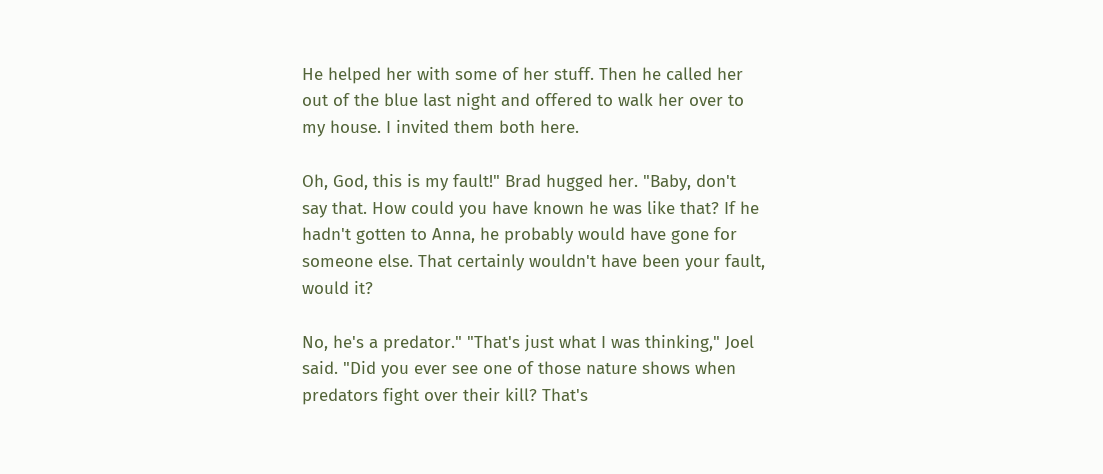He helped her with some of her stuff. Then he called her out of the blue last night and offered to walk her over to my house. I invited them both here.

Oh, God, this is my fault!" Brad hugged her. "Baby, don't say that. How could you have known he was like that? If he hadn't gotten to Anna, he probably would have gone for someone else. That certainly wouldn't have been your fault, would it?

No, he's a predator." "That's just what I was thinking," Joel said. "Did you ever see one of those nature shows when predators fight over their kill? That's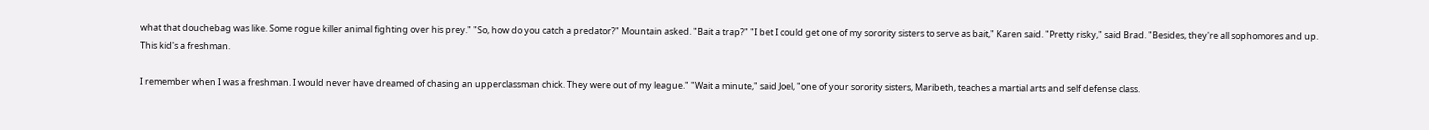what that douchebag was like. Some rogue killer animal fighting over his prey." "So, how do you catch a predator?" Mountain asked. "Bait a trap?" "I bet I could get one of my sorority sisters to serve as bait," Karen said. "Pretty risky," said Brad. "Besides, they're all sophomores and up. This kid's a freshman.

I remember when I was a freshman. I would never have dreamed of chasing an upperclassman chick. They were out of my league." "Wait a minute," said Joel, "one of your sorority sisters, Maribeth, teaches a martial arts and self defense class.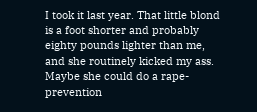I took it last year. That little blond is a foot shorter and probably eighty pounds lighter than me, and she routinely kicked my ass. Maybe she could do a rape-prevention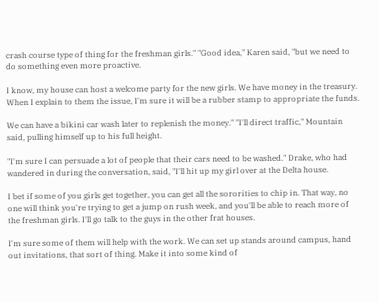crash course type of thing for the freshman girls." "Good idea," Karen said, "but we need to do something even more proactive.

I know, my house can host a welcome party for the new girls. We have money in the treasury. When I explain to them the issue, I'm sure it will be a rubber stamp to appropriate the funds.

We can have a bikini car wash later to replenish the money." "I'll direct traffic," Mountain said, pulling himself up to his full height.

"I'm sure I can persuade a lot of people that their cars need to be washed." Drake, who had wandered in during the conversation, said, "I'll hit up my girl over at the Delta house.

I bet if some of you girls get together, you can get all the sororities to chip in. That way, no one will think you're trying to get a jump on rush week, and you'll be able to reach more of the freshman girls. I'll go talk to the guys in the other frat houses.

I'm sure some of them will help with the work. We can set up stands around campus, hand out invitations, that sort of thing. Make it into some kind of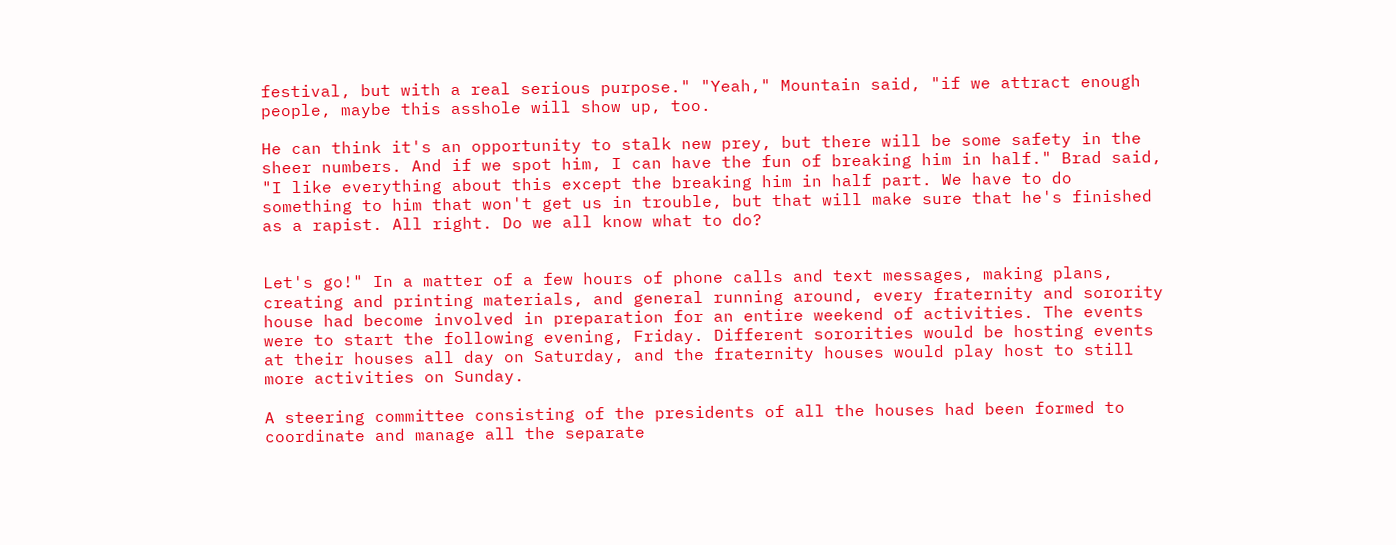festival, but with a real serious purpose." "Yeah," Mountain said, "if we attract enough people, maybe this asshole will show up, too.

He can think it's an opportunity to stalk new prey, but there will be some safety in the sheer numbers. And if we spot him, I can have the fun of breaking him in half." Brad said, "I like everything about this except the breaking him in half part. We have to do something to him that won't get us in trouble, but that will make sure that he's finished as a rapist. All right. Do we all know what to do?


Let's go!" In a matter of a few hours of phone calls and text messages, making plans, creating and printing materials, and general running around, every fraternity and sorority house had become involved in preparation for an entire weekend of activities. The events were to start the following evening, Friday. Different sororities would be hosting events at their houses all day on Saturday, and the fraternity houses would play host to still more activities on Sunday.

A steering committee consisting of the presidents of all the houses had been formed to coordinate and manage all the separate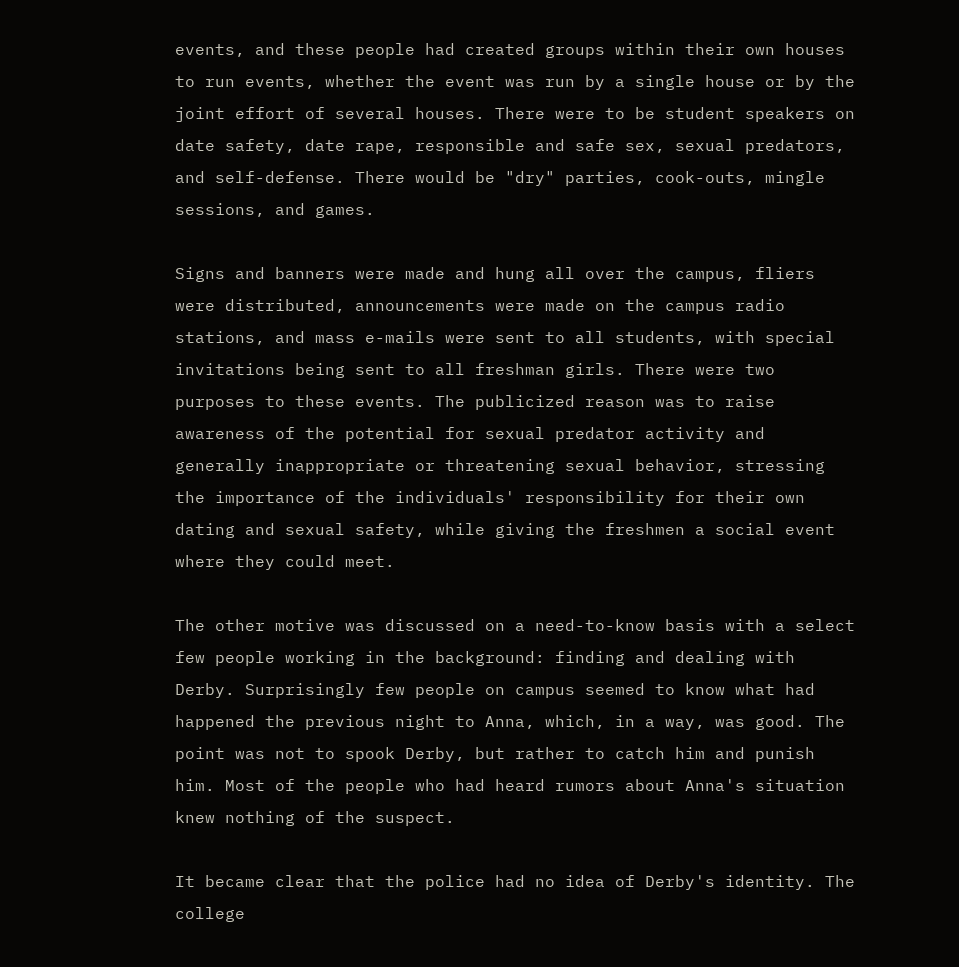events, and these people had created groups within their own houses to run events, whether the event was run by a single house or by the joint effort of several houses. There were to be student speakers on date safety, date rape, responsible and safe sex, sexual predators, and self-defense. There would be "dry" parties, cook-outs, mingle sessions, and games.

Signs and banners were made and hung all over the campus, fliers were distributed, announcements were made on the campus radio stations, and mass e-mails were sent to all students, with special invitations being sent to all freshman girls. There were two purposes to these events. The publicized reason was to raise awareness of the potential for sexual predator activity and generally inappropriate or threatening sexual behavior, stressing the importance of the individuals' responsibility for their own dating and sexual safety, while giving the freshmen a social event where they could meet.

The other motive was discussed on a need-to-know basis with a select few people working in the background: finding and dealing with Derby. Surprisingly few people on campus seemed to know what had happened the previous night to Anna, which, in a way, was good. The point was not to spook Derby, but rather to catch him and punish him. Most of the people who had heard rumors about Anna's situation knew nothing of the suspect.

It became clear that the police had no idea of Derby's identity. The college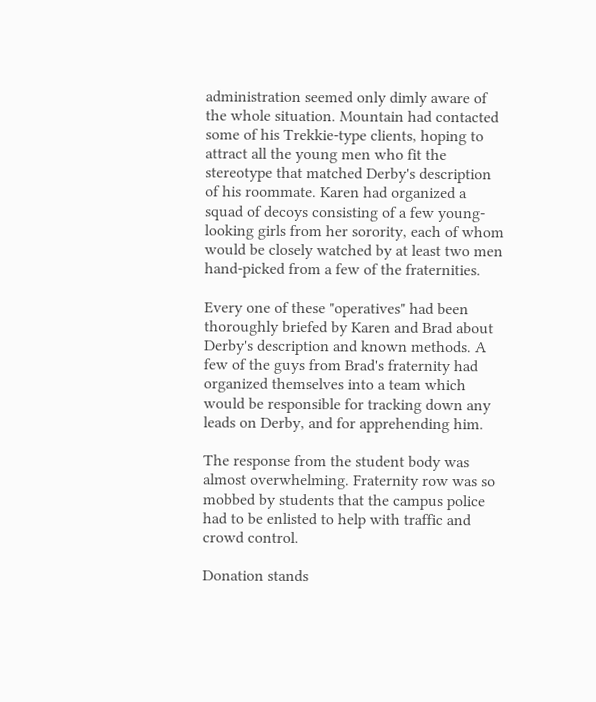administration seemed only dimly aware of the whole situation. Mountain had contacted some of his Trekkie-type clients, hoping to attract all the young men who fit the stereotype that matched Derby's description of his roommate. Karen had organized a squad of decoys consisting of a few young-looking girls from her sorority, each of whom would be closely watched by at least two men hand-picked from a few of the fraternities.

Every one of these "operatives" had been thoroughly briefed by Karen and Brad about Derby's description and known methods. A few of the guys from Brad's fraternity had organized themselves into a team which would be responsible for tracking down any leads on Derby, and for apprehending him.

The response from the student body was almost overwhelming. Fraternity row was so mobbed by students that the campus police had to be enlisted to help with traffic and crowd control.

Donation stands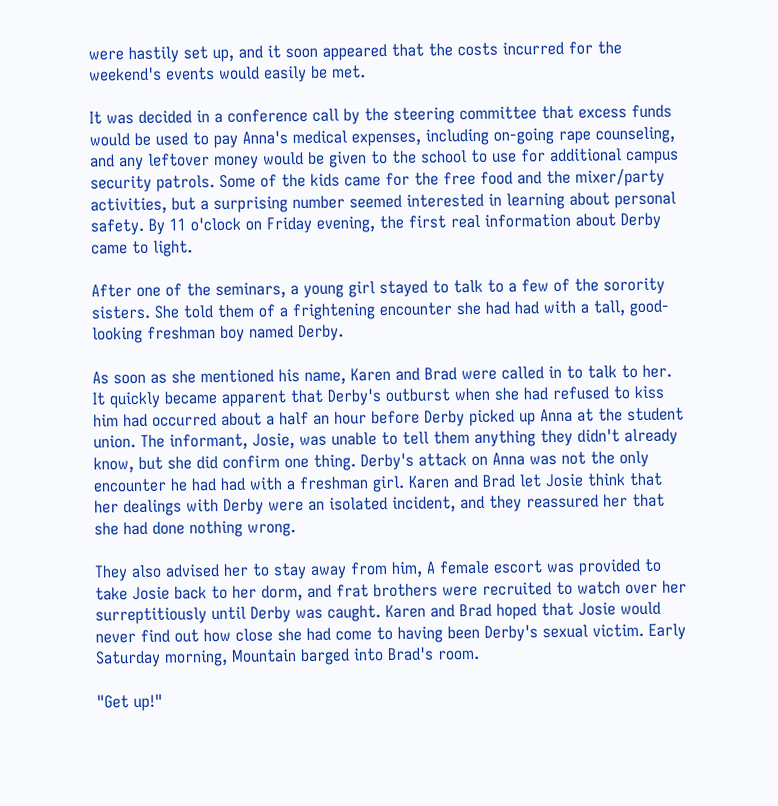were hastily set up, and it soon appeared that the costs incurred for the weekend's events would easily be met.

It was decided in a conference call by the steering committee that excess funds would be used to pay Anna's medical expenses, including on-going rape counseling, and any leftover money would be given to the school to use for additional campus security patrols. Some of the kids came for the free food and the mixer/party activities, but a surprising number seemed interested in learning about personal safety. By 11 o'clock on Friday evening, the first real information about Derby came to light.

After one of the seminars, a young girl stayed to talk to a few of the sorority sisters. She told them of a frightening encounter she had had with a tall, good-looking freshman boy named Derby.

As soon as she mentioned his name, Karen and Brad were called in to talk to her. It quickly became apparent that Derby's outburst when she had refused to kiss him had occurred about a half an hour before Derby picked up Anna at the student union. The informant, Josie, was unable to tell them anything they didn't already know, but she did confirm one thing. Derby's attack on Anna was not the only encounter he had had with a freshman girl. Karen and Brad let Josie think that her dealings with Derby were an isolated incident, and they reassured her that she had done nothing wrong.

They also advised her to stay away from him, A female escort was provided to take Josie back to her dorm, and frat brothers were recruited to watch over her surreptitiously until Derby was caught. Karen and Brad hoped that Josie would never find out how close she had come to having been Derby's sexual victim. Early Saturday morning, Mountain barged into Brad's room.

"Get up!"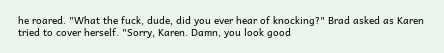he roared. "What the fuck, dude, did you ever hear of knocking?" Brad asked as Karen tried to cover herself. "Sorry, Karen. Damn, you look good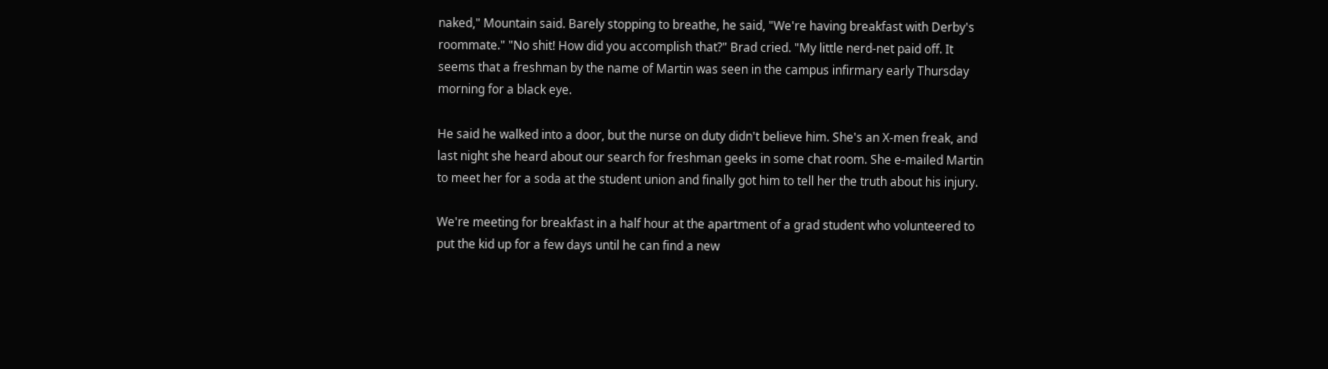naked," Mountain said. Barely stopping to breathe, he said, "We're having breakfast with Derby's roommate." "No shit! How did you accomplish that?" Brad cried. "My little nerd-net paid off. It seems that a freshman by the name of Martin was seen in the campus infirmary early Thursday morning for a black eye.

He said he walked into a door, but the nurse on duty didn't believe him. She's an X-men freak, and last night she heard about our search for freshman geeks in some chat room. She e-mailed Martin to meet her for a soda at the student union and finally got him to tell her the truth about his injury.

We're meeting for breakfast in a half hour at the apartment of a grad student who volunteered to put the kid up for a few days until he can find a new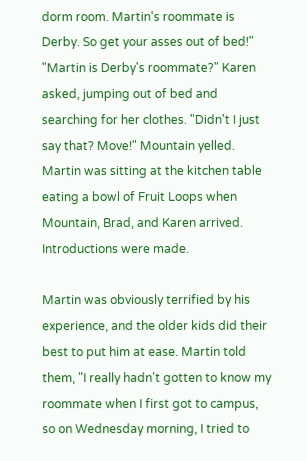dorm room. Martin's roommate is Derby. So get your asses out of bed!" "Martin is Derby's roommate?" Karen asked, jumping out of bed and searching for her clothes. "Didn't I just say that? Move!" Mountain yelled. Martin was sitting at the kitchen table eating a bowl of Fruit Loops when Mountain, Brad, and Karen arrived. Introductions were made.

Martin was obviously terrified by his experience, and the older kids did their best to put him at ease. Martin told them, "I really hadn't gotten to know my roommate when I first got to campus, so on Wednesday morning, I tried to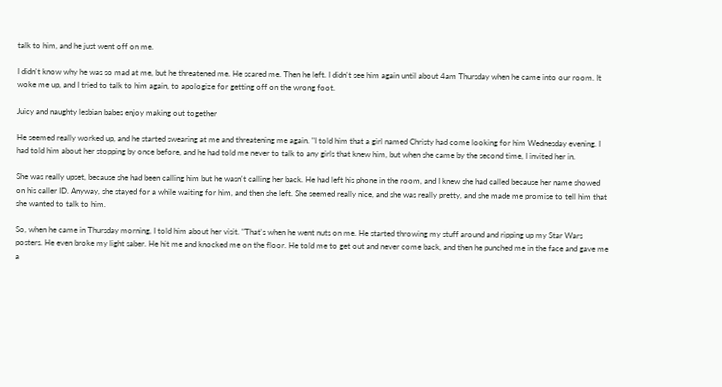talk to him, and he just went off on me.

I didn't know why he was so mad at me, but he threatened me. He scared me. Then he left. I didn't see him again until about 4am Thursday when he came into our room. It woke me up, and I tried to talk to him again, to apologize for getting off on the wrong foot.

Juicy and naughty lesbian babes enjoy making out together

He seemed really worked up, and he started swearing at me and threatening me again. "I told him that a girl named Christy had come looking for him Wednesday evening. I had told him about her stopping by once before, and he had told me never to talk to any girls that knew him, but when she came by the second time, I invited her in.

She was really upset, because she had been calling him but he wasn't calling her back. He had left his phone in the room, and I knew she had called because her name showed on his caller ID. Anyway, she stayed for a while waiting for him, and then she left. She seemed really nice, and she was really pretty, and she made me promise to tell him that she wanted to talk to him.

So, when he came in Thursday morning, I told him about her visit. "That's when he went nuts on me. He started throwing my stuff around and ripping up my Star Wars posters. He even broke my light saber. He hit me and knocked me on the floor. He told me to get out and never come back, and then he punched me in the face and gave me a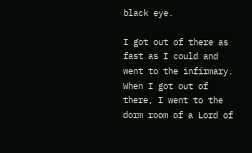black eye.

I got out of there as fast as I could and went to the infirmary. When I got out of there, I went to the dorm room of a Lord of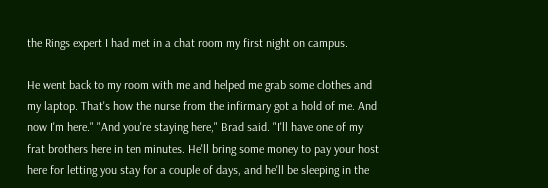the Rings expert I had met in a chat room my first night on campus.

He went back to my room with me and helped me grab some clothes and my laptop. That's how the nurse from the infirmary got a hold of me. And now I'm here." "And you're staying here," Brad said. "I'll have one of my frat brothers here in ten minutes. He'll bring some money to pay your host here for letting you stay for a couple of days, and he'll be sleeping in the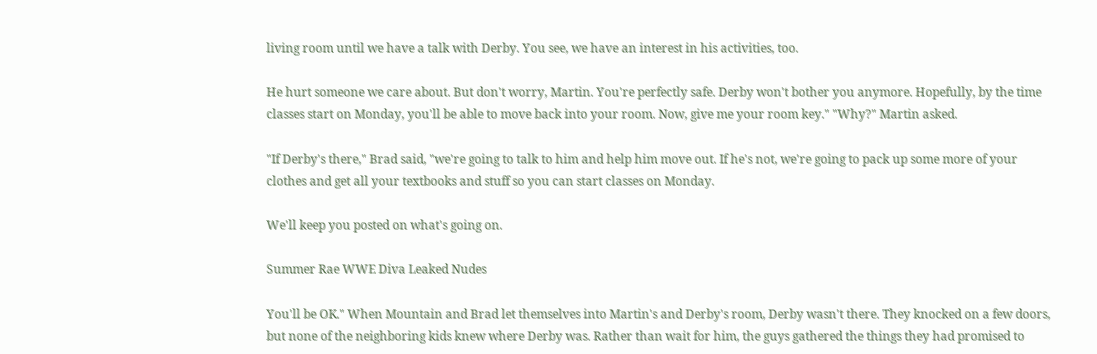living room until we have a talk with Derby. You see, we have an interest in his activities, too.

He hurt someone we care about. But don't worry, Martin. You're perfectly safe. Derby won't bother you anymore. Hopefully, by the time classes start on Monday, you'll be able to move back into your room. Now, give me your room key." "Why?" Martin asked.

"If Derby's there," Brad said, "we're going to talk to him and help him move out. If he's not, we're going to pack up some more of your clothes and get all your textbooks and stuff so you can start classes on Monday.

We'll keep you posted on what's going on.

Summer Rae WWE Diva Leaked Nudes

You'll be OK." When Mountain and Brad let themselves into Martin's and Derby's room, Derby wasn't there. They knocked on a few doors, but none of the neighboring kids knew where Derby was. Rather than wait for him, the guys gathered the things they had promised to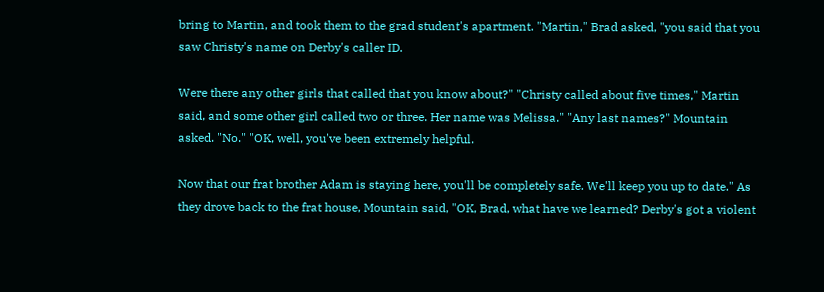bring to Martin, and took them to the grad student's apartment. "Martin," Brad asked, "you said that you saw Christy's name on Derby's caller ID.

Were there any other girls that called that you know about?" "Christy called about five times," Martin said, and some other girl called two or three. Her name was Melissa." "Any last names?" Mountain asked. "No." "OK, well, you've been extremely helpful.

Now that our frat brother Adam is staying here, you'll be completely safe. We'll keep you up to date." As they drove back to the frat house, Mountain said, "OK, Brad, what have we learned? Derby's got a violent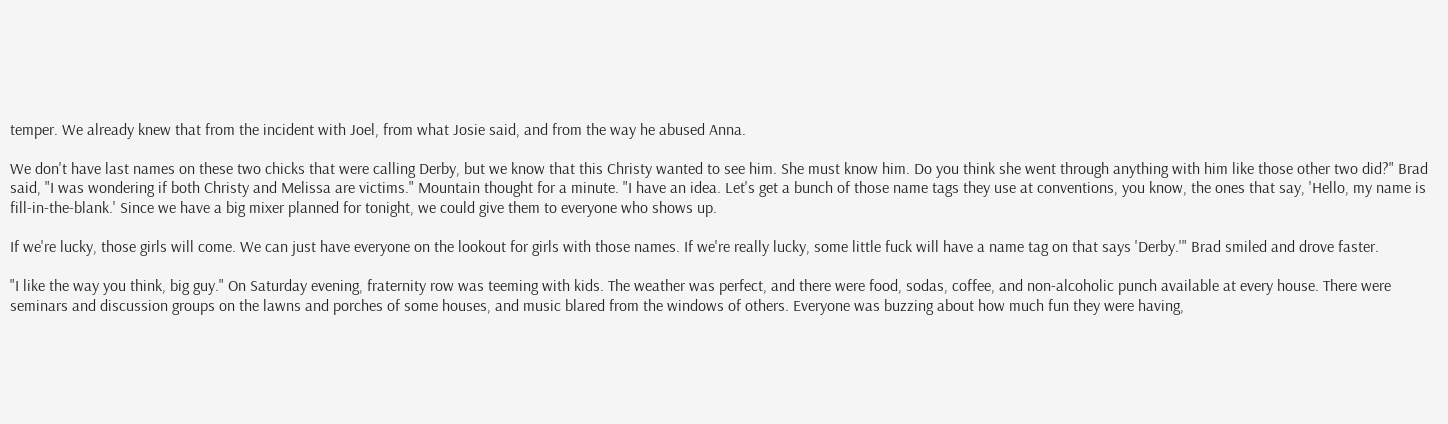temper. We already knew that from the incident with Joel, from what Josie said, and from the way he abused Anna.

We don't have last names on these two chicks that were calling Derby, but we know that this Christy wanted to see him. She must know him. Do you think she went through anything with him like those other two did?" Brad said, "I was wondering if both Christy and Melissa are victims." Mountain thought for a minute. "I have an idea. Let's get a bunch of those name tags they use at conventions, you know, the ones that say, 'Hello, my name is fill-in-the-blank.' Since we have a big mixer planned for tonight, we could give them to everyone who shows up.

If we're lucky, those girls will come. We can just have everyone on the lookout for girls with those names. If we're really lucky, some little fuck will have a name tag on that says 'Derby.'" Brad smiled and drove faster.

"I like the way you think, big guy." On Saturday evening, fraternity row was teeming with kids. The weather was perfect, and there were food, sodas, coffee, and non-alcoholic punch available at every house. There were seminars and discussion groups on the lawns and porches of some houses, and music blared from the windows of others. Everyone was buzzing about how much fun they were having,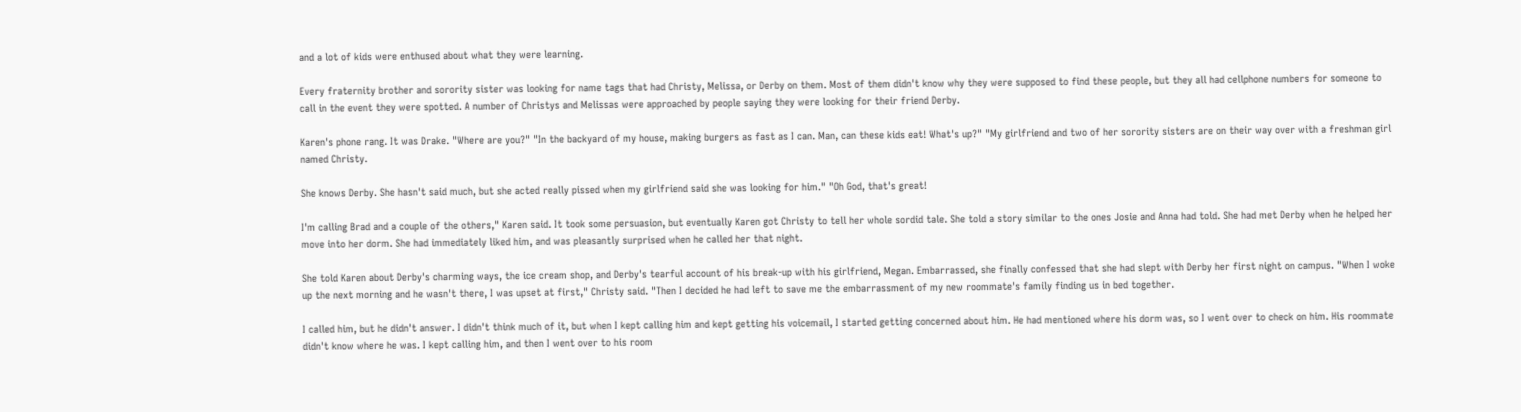and a lot of kids were enthused about what they were learning.

Every fraternity brother and sorority sister was looking for name tags that had Christy, Melissa, or Derby on them. Most of them didn't know why they were supposed to find these people, but they all had cellphone numbers for someone to call in the event they were spotted. A number of Christys and Melissas were approached by people saying they were looking for their friend Derby.

Karen's phone rang. It was Drake. "Where are you?" "In the backyard of my house, making burgers as fast as I can. Man, can these kids eat! What's up?" "My girlfriend and two of her sorority sisters are on their way over with a freshman girl named Christy.

She knows Derby. She hasn't said much, but she acted really pissed when my girlfriend said she was looking for him." "Oh God, that's great!

I'm calling Brad and a couple of the others," Karen said. It took some persuasion, but eventually Karen got Christy to tell her whole sordid tale. She told a story similar to the ones Josie and Anna had told. She had met Derby when he helped her move into her dorm. She had immediately liked him, and was pleasantly surprised when he called her that night.

She told Karen about Derby's charming ways, the ice cream shop, and Derby's tearful account of his break-up with his girlfriend, Megan. Embarrassed, she finally confessed that she had slept with Derby her first night on campus. "When I woke up the next morning and he wasn't there, I was upset at first," Christy said. "Then I decided he had left to save me the embarrassment of my new roommate's family finding us in bed together.

I called him, but he didn't answer. I didn't think much of it, but when I kept calling him and kept getting his voicemail, I started getting concerned about him. He had mentioned where his dorm was, so I went over to check on him. His roommate didn't know where he was. I kept calling him, and then I went over to his room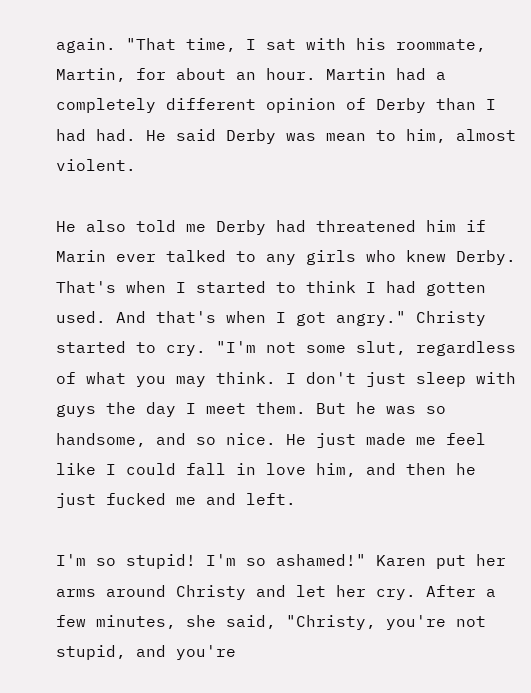again. "That time, I sat with his roommate, Martin, for about an hour. Martin had a completely different opinion of Derby than I had had. He said Derby was mean to him, almost violent.

He also told me Derby had threatened him if Marin ever talked to any girls who knew Derby. That's when I started to think I had gotten used. And that's when I got angry." Christy started to cry. "I'm not some slut, regardless of what you may think. I don't just sleep with guys the day I meet them. But he was so handsome, and so nice. He just made me feel like I could fall in love him, and then he just fucked me and left.

I'm so stupid! I'm so ashamed!" Karen put her arms around Christy and let her cry. After a few minutes, she said, "Christy, you're not stupid, and you're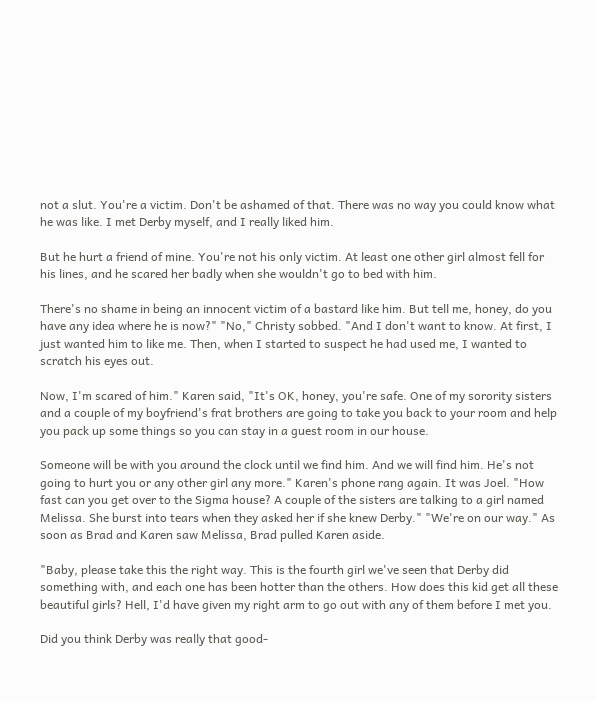not a slut. You're a victim. Don't be ashamed of that. There was no way you could know what he was like. I met Derby myself, and I really liked him.

But he hurt a friend of mine. You're not his only victim. At least one other girl almost fell for his lines, and he scared her badly when she wouldn't go to bed with him.

There's no shame in being an innocent victim of a bastard like him. But tell me, honey, do you have any idea where he is now?" "No," Christy sobbed. "And I don't want to know. At first, I just wanted him to like me. Then, when I started to suspect he had used me, I wanted to scratch his eyes out.

Now, I'm scared of him." Karen said, "It's OK, honey, you're safe. One of my sorority sisters and a couple of my boyfriend's frat brothers are going to take you back to your room and help you pack up some things so you can stay in a guest room in our house.

Someone will be with you around the clock until we find him. And we will find him. He's not going to hurt you or any other girl any more." Karen's phone rang again. It was Joel. "How fast can you get over to the Sigma house? A couple of the sisters are talking to a girl named Melissa. She burst into tears when they asked her if she knew Derby." "We're on our way." As soon as Brad and Karen saw Melissa, Brad pulled Karen aside.

"Baby, please take this the right way. This is the fourth girl we've seen that Derby did something with, and each one has been hotter than the others. How does this kid get all these beautiful girls? Hell, I'd have given my right arm to go out with any of them before I met you.

Did you think Derby was really that good-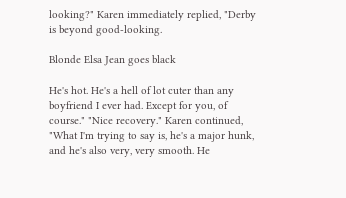looking?" Karen immediately replied, "Derby is beyond good-looking.

Blonde Elsa Jean goes black

He's hot. He's a hell of lot cuter than any boyfriend I ever had. Except for you, of course." "Nice recovery." Karen continued, "What I'm trying to say is, he's a major hunk, and he's also very, very smooth. He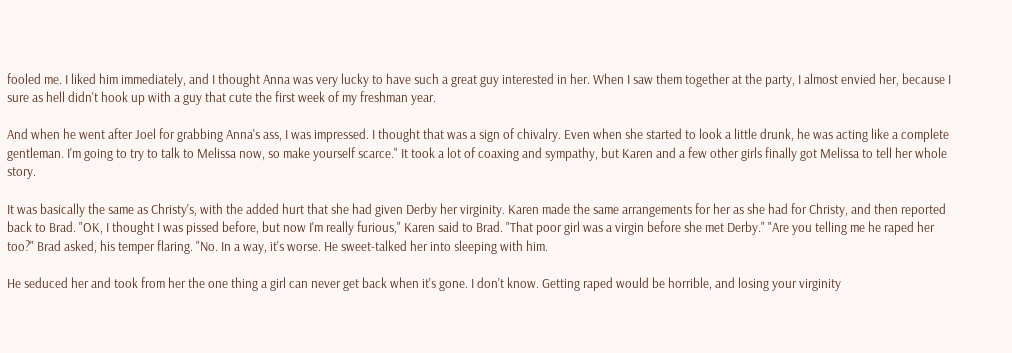fooled me. I liked him immediately, and I thought Anna was very lucky to have such a great guy interested in her. When I saw them together at the party, I almost envied her, because I sure as hell didn't hook up with a guy that cute the first week of my freshman year.

And when he went after Joel for grabbing Anna's ass, I was impressed. I thought that was a sign of chivalry. Even when she started to look a little drunk, he was acting like a complete gentleman. I'm going to try to talk to Melissa now, so make yourself scarce." It took a lot of coaxing and sympathy, but Karen and a few other girls finally got Melissa to tell her whole story.

It was basically the same as Christy's, with the added hurt that she had given Derby her virginity. Karen made the same arrangements for her as she had for Christy, and then reported back to Brad. "OK, I thought I was pissed before, but now I'm really furious," Karen said to Brad. "That poor girl was a virgin before she met Derby." "Are you telling me he raped her too?" Brad asked, his temper flaring. "No. In a way, it's worse. He sweet-talked her into sleeping with him.

He seduced her and took from her the one thing a girl can never get back when it's gone. I don't know. Getting raped would be horrible, and losing your virginity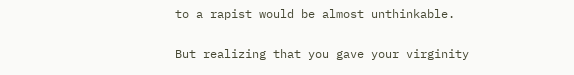to a rapist would be almost unthinkable.

But realizing that you gave your virginity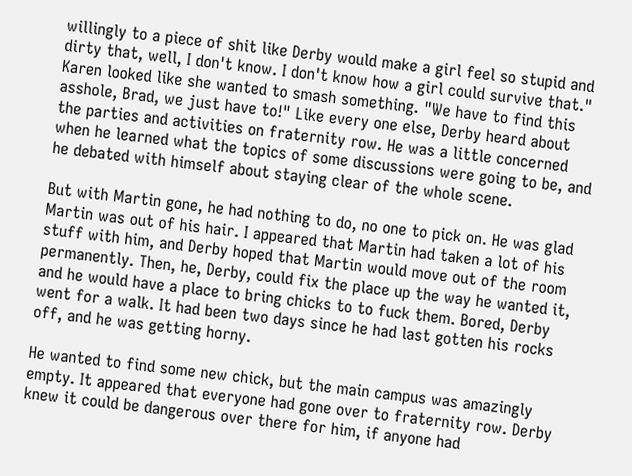willingly to a piece of shit like Derby would make a girl feel so stupid and dirty that, well, I don't know. I don't know how a girl could survive that." Karen looked like she wanted to smash something. "We have to find this asshole, Brad, we just have to!" Like every one else, Derby heard about the parties and activities on fraternity row. He was a little concerned when he learned what the topics of some discussions were going to be, and he debated with himself about staying clear of the whole scene.

But with Martin gone, he had nothing to do, no one to pick on. He was glad Martin was out of his hair. I appeared that Martin had taken a lot of his stuff with him, and Derby hoped that Martin would move out of the room permanently. Then, he, Derby, could fix the place up the way he wanted it, and he would have a place to bring chicks to to fuck them. Bored, Derby went for a walk. It had been two days since he had last gotten his rocks off, and he was getting horny.

He wanted to find some new chick, but the main campus was amazingly empty. It appeared that everyone had gone over to fraternity row. Derby knew it could be dangerous over there for him, if anyone had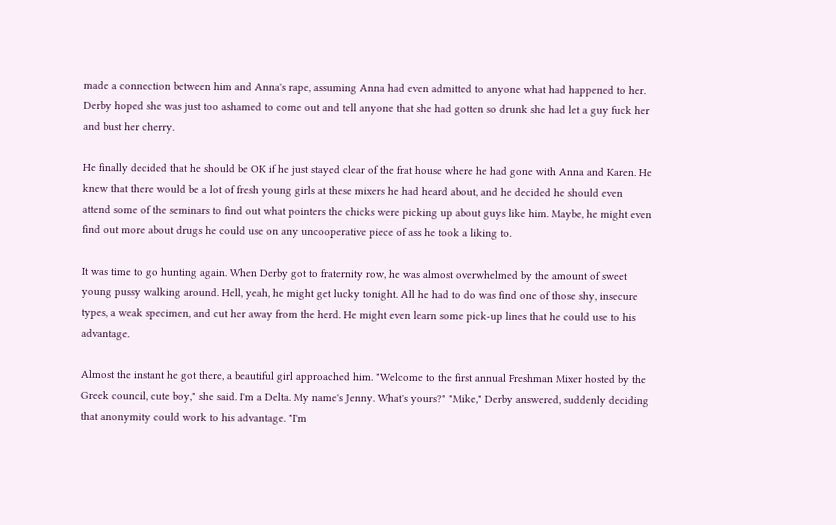made a connection between him and Anna's rape, assuming Anna had even admitted to anyone what had happened to her. Derby hoped she was just too ashamed to come out and tell anyone that she had gotten so drunk she had let a guy fuck her and bust her cherry.

He finally decided that he should be OK if he just stayed clear of the frat house where he had gone with Anna and Karen. He knew that there would be a lot of fresh young girls at these mixers he had heard about, and he decided he should even attend some of the seminars to find out what pointers the chicks were picking up about guys like him. Maybe, he might even find out more about drugs he could use on any uncooperative piece of ass he took a liking to.

It was time to go hunting again. When Derby got to fraternity row, he was almost overwhelmed by the amount of sweet young pussy walking around. Hell, yeah, he might get lucky tonight. All he had to do was find one of those shy, insecure types, a weak specimen, and cut her away from the herd. He might even learn some pick-up lines that he could use to his advantage.

Almost the instant he got there, a beautiful girl approached him. "Welcome to the first annual Freshman Mixer hosted by the Greek council, cute boy," she said. I'm a Delta. My name's Jenny. What's yours?" "Mike," Derby answered, suddenly deciding that anonymity could work to his advantage. "I'm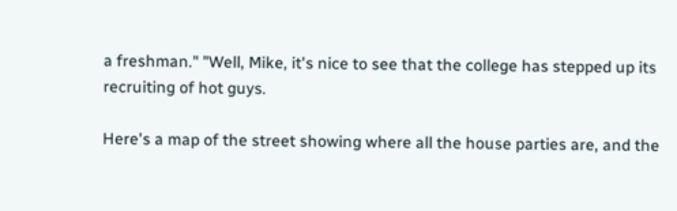a freshman." "Well, Mike, it's nice to see that the college has stepped up its recruiting of hot guys.

Here's a map of the street showing where all the house parties are, and the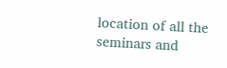location of all the seminars and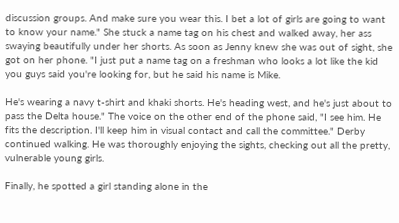discussion groups. And make sure you wear this. I bet a lot of girls are going to want to know your name." She stuck a name tag on his chest and walked away, her ass swaying beautifully under her shorts. As soon as Jenny knew she was out of sight, she got on her phone. "I just put a name tag on a freshman who looks a lot like the kid you guys said you're looking for, but he said his name is Mike.

He's wearing a navy t-shirt and khaki shorts. He's heading west, and he's just about to pass the Delta house." The voice on the other end of the phone said, "I see him. He fits the description. I'll keep him in visual contact and call the committee." Derby continued walking. He was thoroughly enjoying the sights, checking out all the pretty, vulnerable young girls.

Finally, he spotted a girl standing alone in the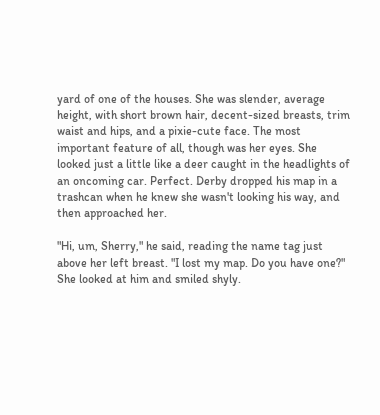yard of one of the houses. She was slender, average height, with short brown hair, decent-sized breasts, trim waist and hips, and a pixie-cute face. The most important feature of all, though was her eyes. She looked just a little like a deer caught in the headlights of an oncoming car. Perfect. Derby dropped his map in a trashcan when he knew she wasn't looking his way, and then approached her.

"Hi, um, Sherry," he said, reading the name tag just above her left breast. "I lost my map. Do you have one?" She looked at him and smiled shyly.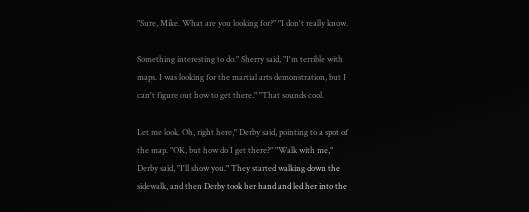"Sure, Mike. What are you looking for?" "I don't really know.

Something interesting to do." Sherry said, "I'm terrible with maps. I was looking for the martial arts demonstration, but I can't figure out how to get there." "That sounds cool.

Let me look. Oh, right here," Derby said, pointing to a spot of the map. "OK, but how do I get there?" "Walk with me," Derby said, "I'll show you." They started walking down the sidewalk, and then Derby took her hand and led her into the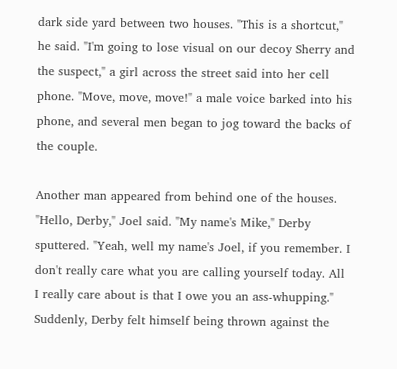dark side yard between two houses. "This is a shortcut," he said. "I'm going to lose visual on our decoy Sherry and the suspect," a girl across the street said into her cell phone. "Move, move, move!" a male voice barked into his phone, and several men began to jog toward the backs of the couple.

Another man appeared from behind one of the houses. "Hello, Derby," Joel said. "My name's Mike," Derby sputtered. "Yeah, well my name's Joel, if you remember. I don't really care what you are calling yourself today. All I really care about is that I owe you an ass-whupping." Suddenly, Derby felt himself being thrown against the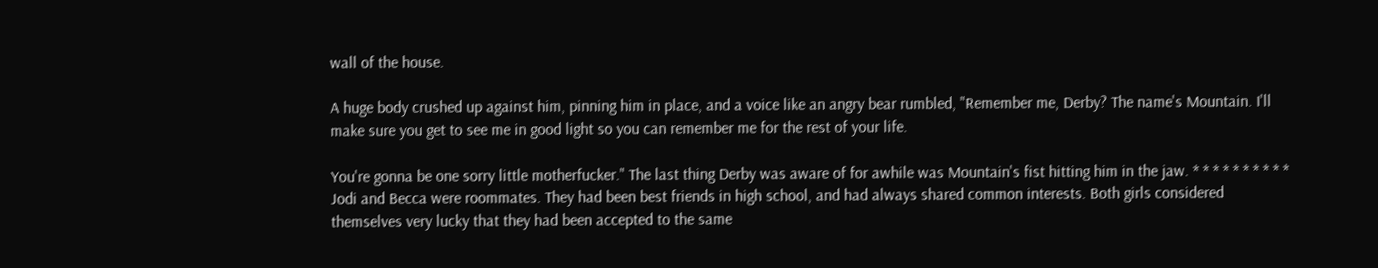wall of the house.

A huge body crushed up against him, pinning him in place, and a voice like an angry bear rumbled, "Remember me, Derby? The name's Mountain. I'll make sure you get to see me in good light so you can remember me for the rest of your life.

You're gonna be one sorry little motherfucker." The last thing Derby was aware of for awhile was Mountain's fist hitting him in the jaw. * * * * * * * * * * Jodi and Becca were roommates. They had been best friends in high school, and had always shared common interests. Both girls considered themselves very lucky that they had been accepted to the same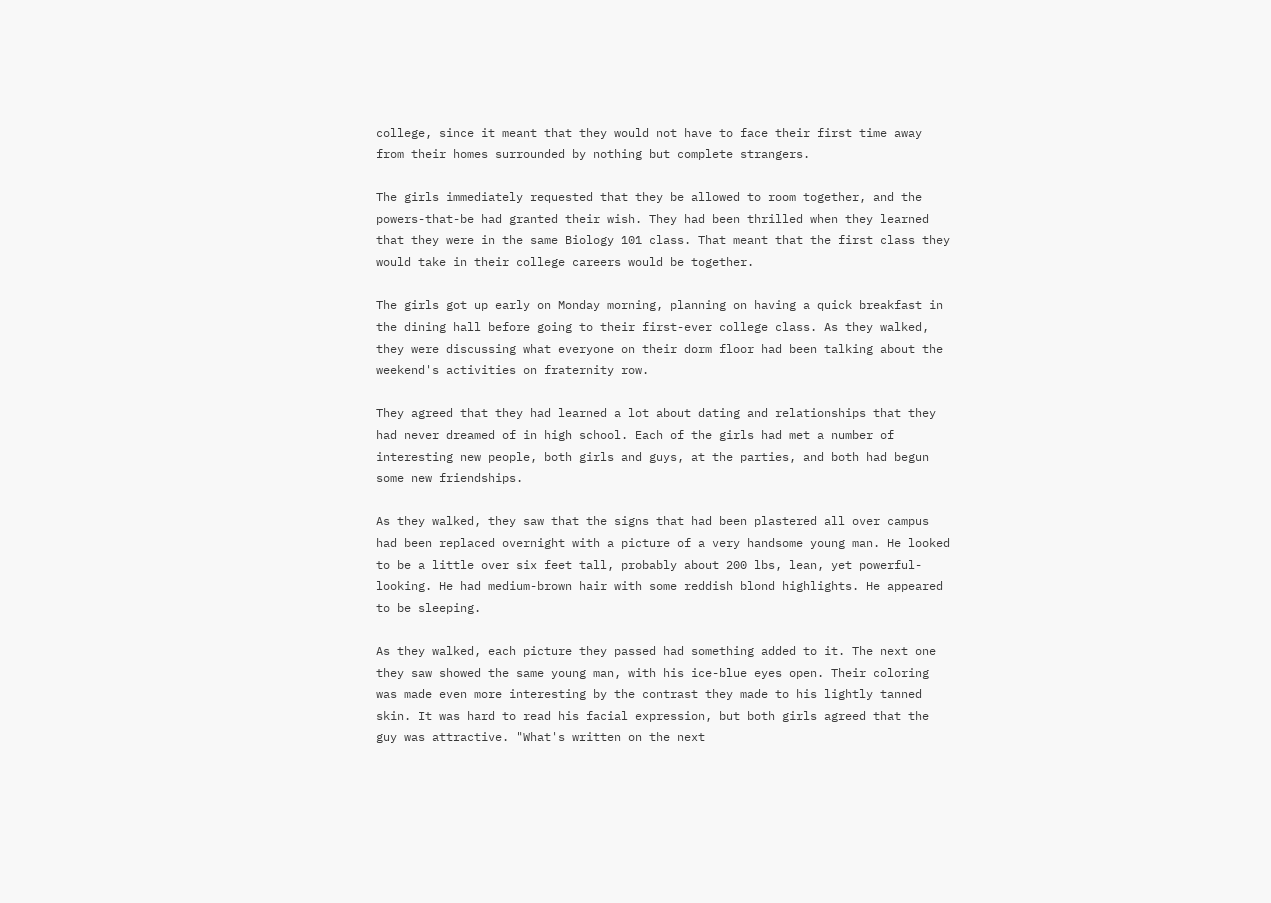college, since it meant that they would not have to face their first time away from their homes surrounded by nothing but complete strangers.

The girls immediately requested that they be allowed to room together, and the powers-that-be had granted their wish. They had been thrilled when they learned that they were in the same Biology 101 class. That meant that the first class they would take in their college careers would be together.

The girls got up early on Monday morning, planning on having a quick breakfast in the dining hall before going to their first-ever college class. As they walked, they were discussing what everyone on their dorm floor had been talking about the weekend's activities on fraternity row.

They agreed that they had learned a lot about dating and relationships that they had never dreamed of in high school. Each of the girls had met a number of interesting new people, both girls and guys, at the parties, and both had begun some new friendships.

As they walked, they saw that the signs that had been plastered all over campus had been replaced overnight with a picture of a very handsome young man. He looked to be a little over six feet tall, probably about 200 lbs, lean, yet powerful-looking. He had medium-brown hair with some reddish blond highlights. He appeared to be sleeping.

As they walked, each picture they passed had something added to it. The next one they saw showed the same young man, with his ice-blue eyes open. Their coloring was made even more interesting by the contrast they made to his lightly tanned skin. It was hard to read his facial expression, but both girls agreed that the guy was attractive. "What's written on the next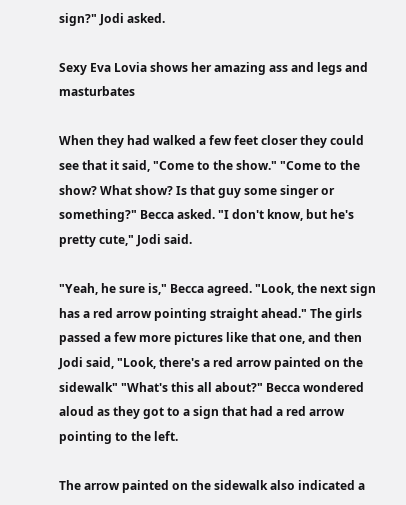sign?" Jodi asked.

Sexy Eva Lovia shows her amazing ass and legs and masturbates

When they had walked a few feet closer they could see that it said, "Come to the show." "Come to the show? What show? Is that guy some singer or something?" Becca asked. "I don't know, but he's pretty cute," Jodi said.

"Yeah, he sure is," Becca agreed. "Look, the next sign has a red arrow pointing straight ahead." The girls passed a few more pictures like that one, and then Jodi said, "Look, there's a red arrow painted on the sidewalk" "What's this all about?" Becca wondered aloud as they got to a sign that had a red arrow pointing to the left.

The arrow painted on the sidewalk also indicated a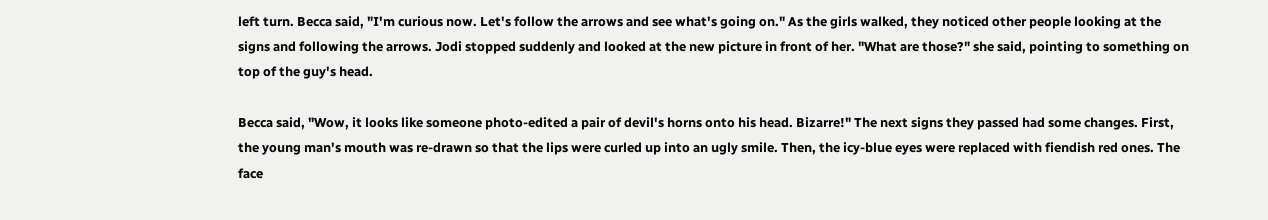left turn. Becca said, "I'm curious now. Let's follow the arrows and see what's going on." As the girls walked, they noticed other people looking at the signs and following the arrows. Jodi stopped suddenly and looked at the new picture in front of her. "What are those?" she said, pointing to something on top of the guy's head.

Becca said, "Wow, it looks like someone photo-edited a pair of devil's horns onto his head. Bizarre!" The next signs they passed had some changes. First, the young man's mouth was re-drawn so that the lips were curled up into an ugly smile. Then, the icy-blue eyes were replaced with fiendish red ones. The face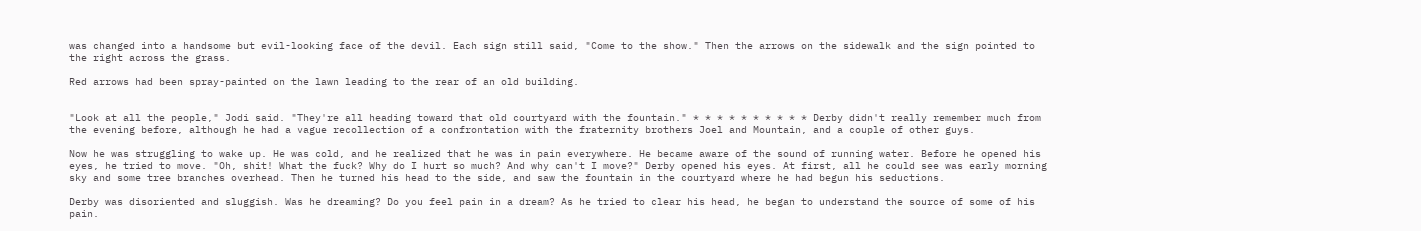was changed into a handsome but evil-looking face of the devil. Each sign still said, "Come to the show." Then the arrows on the sidewalk and the sign pointed to the right across the grass.

Red arrows had been spray-painted on the lawn leading to the rear of an old building.


"Look at all the people," Jodi said. "They're all heading toward that old courtyard with the fountain." * * * * * * * * * * Derby didn't really remember much from the evening before, although he had a vague recollection of a confrontation with the fraternity brothers Joel and Mountain, and a couple of other guys.

Now he was struggling to wake up. He was cold, and he realized that he was in pain everywhere. He became aware of the sound of running water. Before he opened his eyes, he tried to move. "Oh, shit! What the fuck? Why do I hurt so much? And why can't I move?" Derby opened his eyes. At first, all he could see was early morning sky and some tree branches overhead. Then he turned his head to the side, and saw the fountain in the courtyard where he had begun his seductions.

Derby was disoriented and sluggish. Was he dreaming? Do you feel pain in a dream? As he tried to clear his head, he began to understand the source of some of his pain.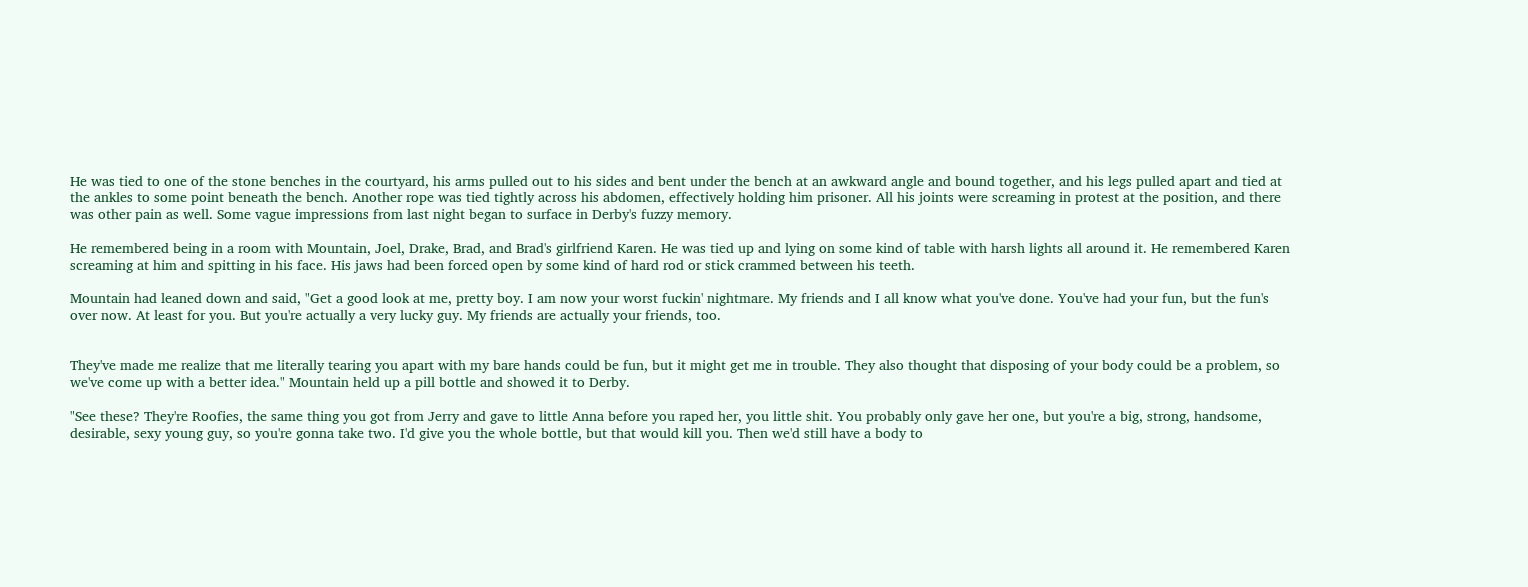He was tied to one of the stone benches in the courtyard, his arms pulled out to his sides and bent under the bench at an awkward angle and bound together, and his legs pulled apart and tied at the ankles to some point beneath the bench. Another rope was tied tightly across his abdomen, effectively holding him prisoner. All his joints were screaming in protest at the position, and there was other pain as well. Some vague impressions from last night began to surface in Derby's fuzzy memory.

He remembered being in a room with Mountain, Joel, Drake, Brad, and Brad's girlfriend Karen. He was tied up and lying on some kind of table with harsh lights all around it. He remembered Karen screaming at him and spitting in his face. His jaws had been forced open by some kind of hard rod or stick crammed between his teeth.

Mountain had leaned down and said, "Get a good look at me, pretty boy. I am now your worst fuckin' nightmare. My friends and I all know what you've done. You've had your fun, but the fun's over now. At least for you. But you're actually a very lucky guy. My friends are actually your friends, too.


They've made me realize that me literally tearing you apart with my bare hands could be fun, but it might get me in trouble. They also thought that disposing of your body could be a problem, so we've come up with a better idea." Mountain held up a pill bottle and showed it to Derby.

"See these? They're Roofies, the same thing you got from Jerry and gave to little Anna before you raped her, you little shit. You probably only gave her one, but you're a big, strong, handsome, desirable, sexy young guy, so you're gonna take two. I'd give you the whole bottle, but that would kill you. Then we'd still have a body to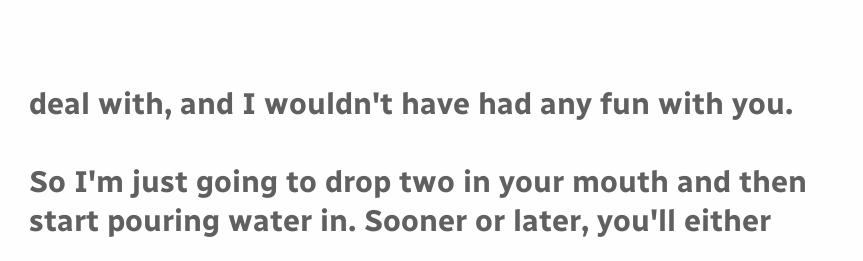deal with, and I wouldn't have had any fun with you.

So I'm just going to drop two in your mouth and then start pouring water in. Sooner or later, you'll either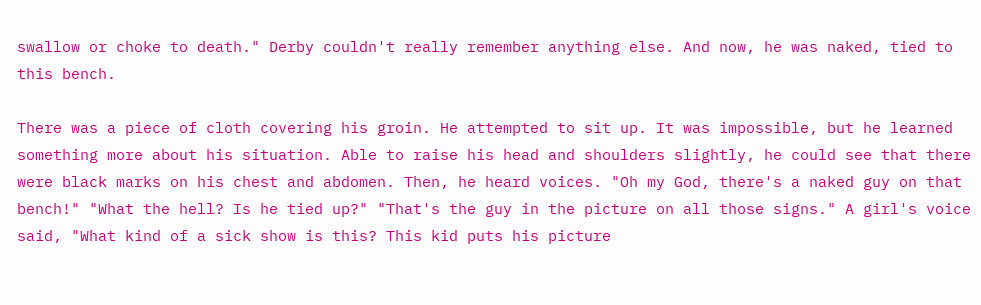swallow or choke to death." Derby couldn't really remember anything else. And now, he was naked, tied to this bench.

There was a piece of cloth covering his groin. He attempted to sit up. It was impossible, but he learned something more about his situation. Able to raise his head and shoulders slightly, he could see that there were black marks on his chest and abdomen. Then, he heard voices. "Oh my God, there's a naked guy on that bench!" "What the hell? Is he tied up?" "That's the guy in the picture on all those signs." A girl's voice said, "What kind of a sick show is this? This kid puts his picture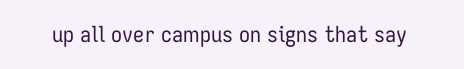up all over campus on signs that say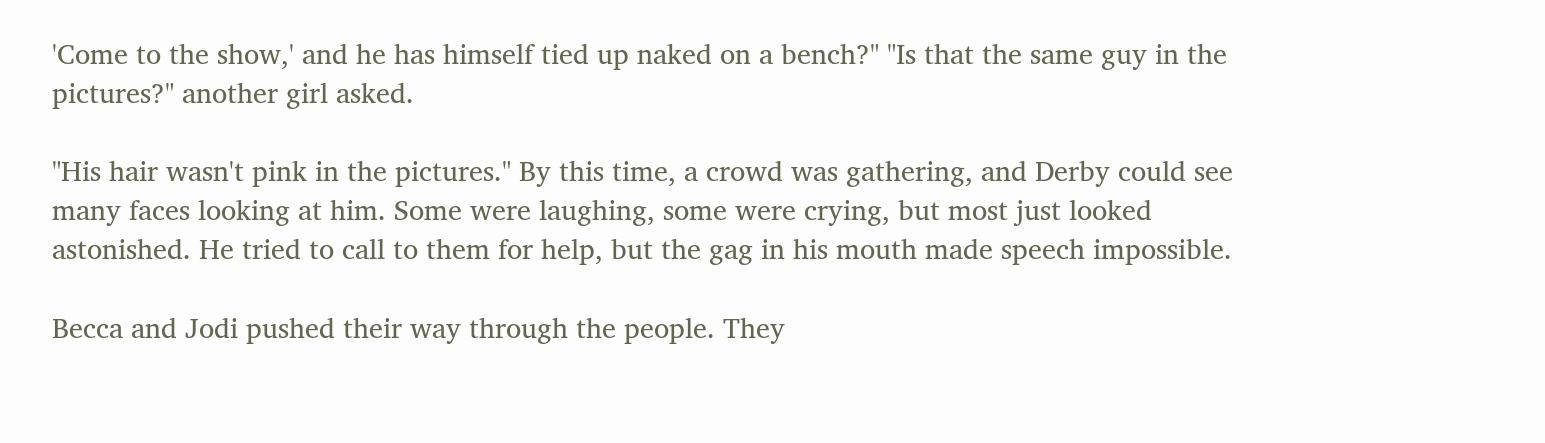'Come to the show,' and he has himself tied up naked on a bench?" "Is that the same guy in the pictures?" another girl asked.

"His hair wasn't pink in the pictures." By this time, a crowd was gathering, and Derby could see many faces looking at him. Some were laughing, some were crying, but most just looked astonished. He tried to call to them for help, but the gag in his mouth made speech impossible.

Becca and Jodi pushed their way through the people. They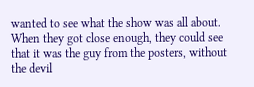wanted to see what the show was all about. When they got close enough, they could see that it was the guy from the posters, without the devil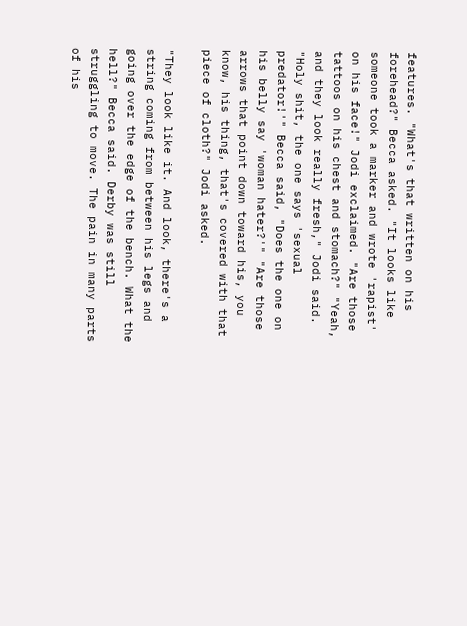features. "What's that written on his forehead?" Becca asked. "It looks like someone took a marker and wrote 'rapist' on his face!" Jodi exclaimed. "Are those tattoos on his chest and stomach?" "Yeah, and they look really fresh," Jodi said. "Holy shit, the one says 'sexual predator!'" Becca said, "Does the one on his belly say 'woman hater?'" "Are those arrows that point down toward his, you know, his thing, that's covered with that piece of cloth?" Jodi asked.

"They look like it. And look, there's a string coming from between his legs and going over the edge of the bench. What the hell?" Becca said. Derby was still struggling to move. The pain in many parts of his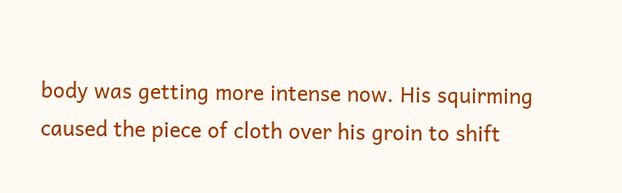body was getting more intense now. His squirming caused the piece of cloth over his groin to shift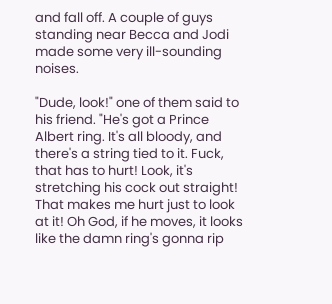and fall off. A couple of guys standing near Becca and Jodi made some very ill-sounding noises.

"Dude, look!" one of them said to his friend. "He's got a Prince Albert ring. It's all bloody, and there's a string tied to it. Fuck, that has to hurt! Look, it's stretching his cock out straight! That makes me hurt just to look at it! Oh God, if he moves, it looks like the damn ring's gonna rip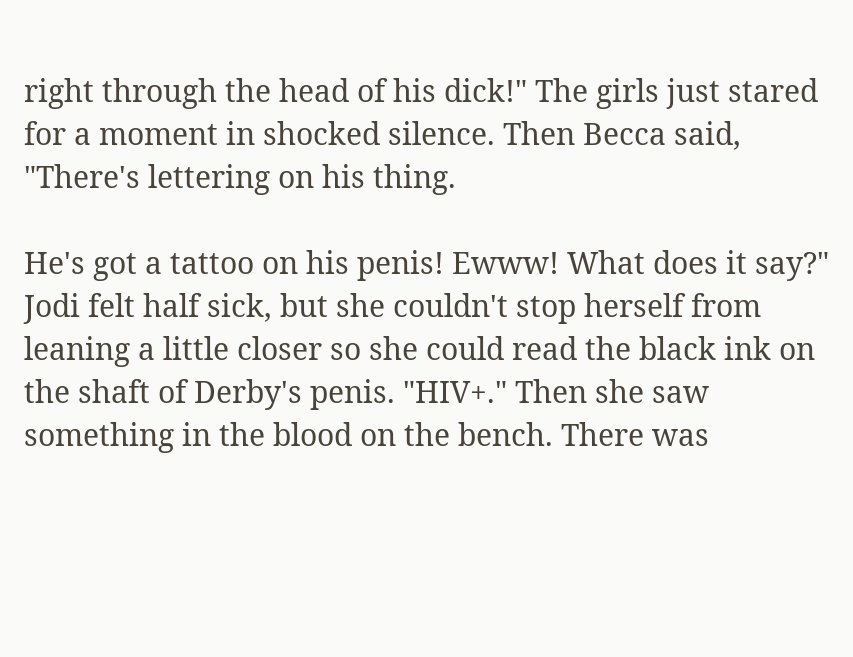right through the head of his dick!" The girls just stared for a moment in shocked silence. Then Becca said, "There's lettering on his thing.

He's got a tattoo on his penis! Ewww! What does it say?" Jodi felt half sick, but she couldn't stop herself from leaning a little closer so she could read the black ink on the shaft of Derby's penis. "HIV+." Then she saw something in the blood on the bench. There was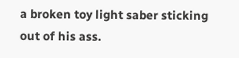a broken toy light saber sticking out of his ass.